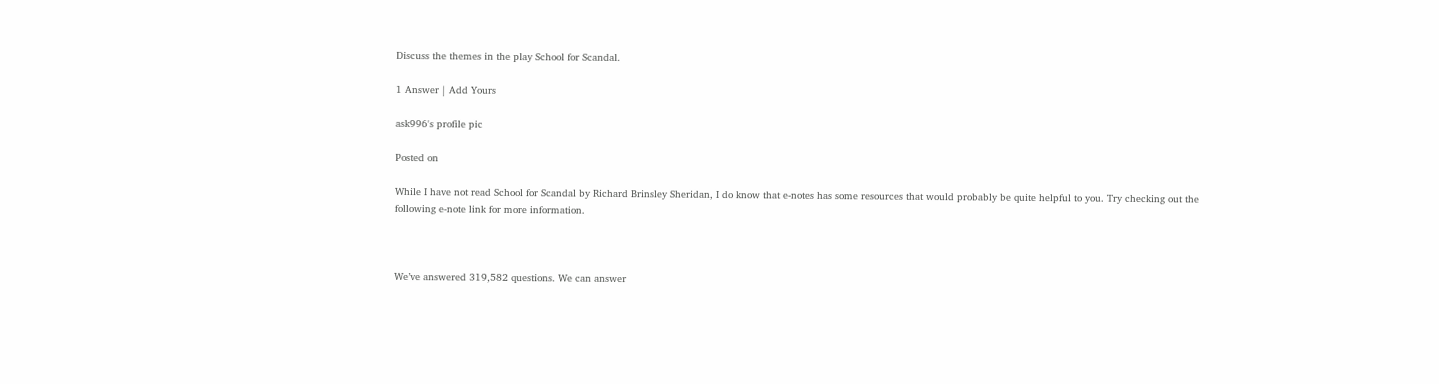Discuss the themes in the play School for Scandal.

1 Answer | Add Yours

ask996's profile pic

Posted on

While I have not read School for Scandal by Richard Brinsley Sheridan, I do know that e-notes has some resources that would probably be quite helpful to you. Try checking out the following e-note link for more information.



We’ve answered 319,582 questions. We can answer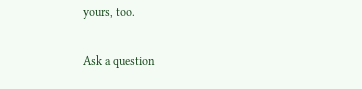yours, too.

Ask a question